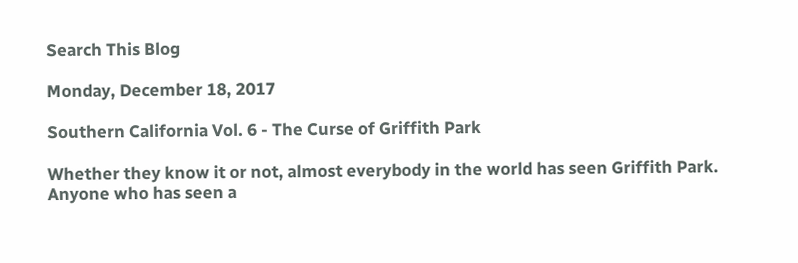Search This Blog

Monday, December 18, 2017

Southern California Vol. 6 - The Curse of Griffith Park

Whether they know it or not, almost everybody in the world has seen Griffith Park.  Anyone who has seen a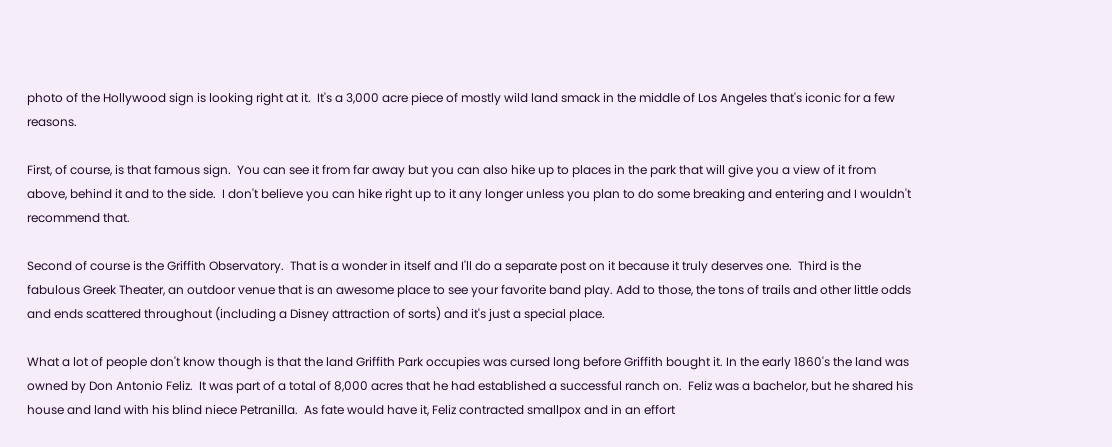photo of the Hollywood sign is looking right at it.  It's a 3,000 acre piece of mostly wild land smack in the middle of Los Angeles that's iconic for a few reasons.

First, of course, is that famous sign.  You can see it from far away but you can also hike up to places in the park that will give you a view of it from above, behind it and to the side.  I don't believe you can hike right up to it any longer unless you plan to do some breaking and entering and I wouldn't recommend that.

Second of course is the Griffith Observatory.  That is a wonder in itself and I'll do a separate post on it because it truly deserves one.  Third is the fabulous Greek Theater, an outdoor venue that is an awesome place to see your favorite band play. Add to those, the tons of trails and other little odds and ends scattered throughout (including a Disney attraction of sorts) and it's just a special place.

What a lot of people don't know though is that the land Griffith Park occupies was cursed long before Griffith bought it. In the early 1860's the land was owned by Don Antonio Feliz.  It was part of a total of 8,000 acres that he had established a successful ranch on.  Feliz was a bachelor, but he shared his house and land with his blind niece Petranilla.  As fate would have it, Feliz contracted smallpox and in an effort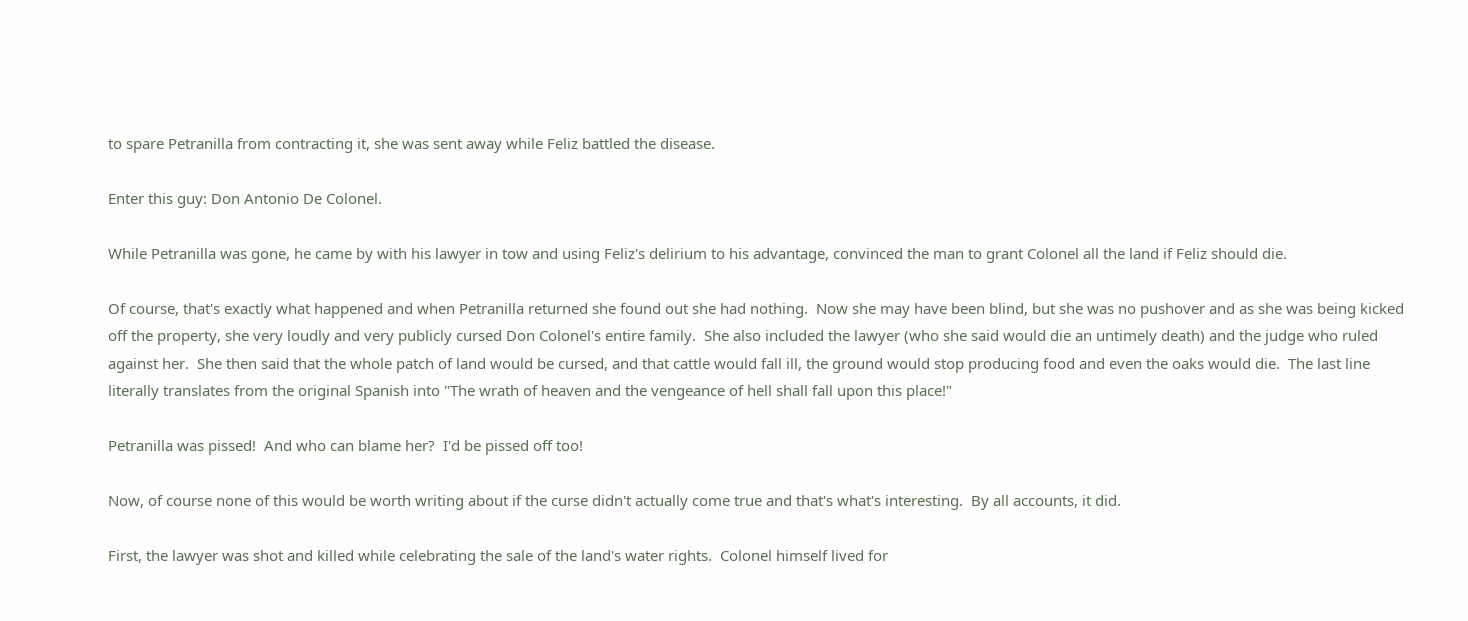to spare Petranilla from contracting it, she was sent away while Feliz battled the disease.

Enter this guy: Don Antonio De Colonel.

While Petranilla was gone, he came by with his lawyer in tow and using Feliz's delirium to his advantage, convinced the man to grant Colonel all the land if Feliz should die.

Of course, that's exactly what happened and when Petranilla returned she found out she had nothing.  Now she may have been blind, but she was no pushover and as she was being kicked off the property, she very loudly and very publicly cursed Don Colonel's entire family.  She also included the lawyer (who she said would die an untimely death) and the judge who ruled against her.  She then said that the whole patch of land would be cursed, and that cattle would fall ill, the ground would stop producing food and even the oaks would die.  The last line literally translates from the original Spanish into "The wrath of heaven and the vengeance of hell shall fall upon this place!"

Petranilla was pissed!  And who can blame her?  I'd be pissed off too!

Now, of course none of this would be worth writing about if the curse didn't actually come true and that's what's interesting.  By all accounts, it did.

First, the lawyer was shot and killed while celebrating the sale of the land's water rights.  Colonel himself lived for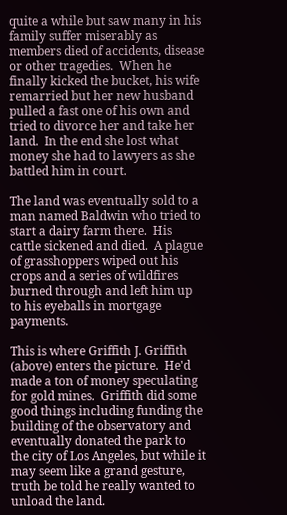quite a while but saw many in his family suffer miserably as members died of accidents, disease or other tragedies.  When he finally kicked the bucket, his wife remarried but her new husband pulled a fast one of his own and tried to divorce her and take her land.  In the end she lost what money she had to lawyers as she battled him in court.

The land was eventually sold to a man named Baldwin who tried to start a dairy farm there.  His cattle sickened and died.  A plague of grasshoppers wiped out his crops and a series of wildfires burned through and left him up to his eyeballs in mortgage payments.

This is where Griffith J. Griffith (above) enters the picture.  He'd made a ton of money speculating for gold mines.  Griffith did some good things including funding the building of the observatory and eventually donated the park to the city of Los Angeles, but while it may seem like a grand gesture, truth be told he really wanted to unload the land.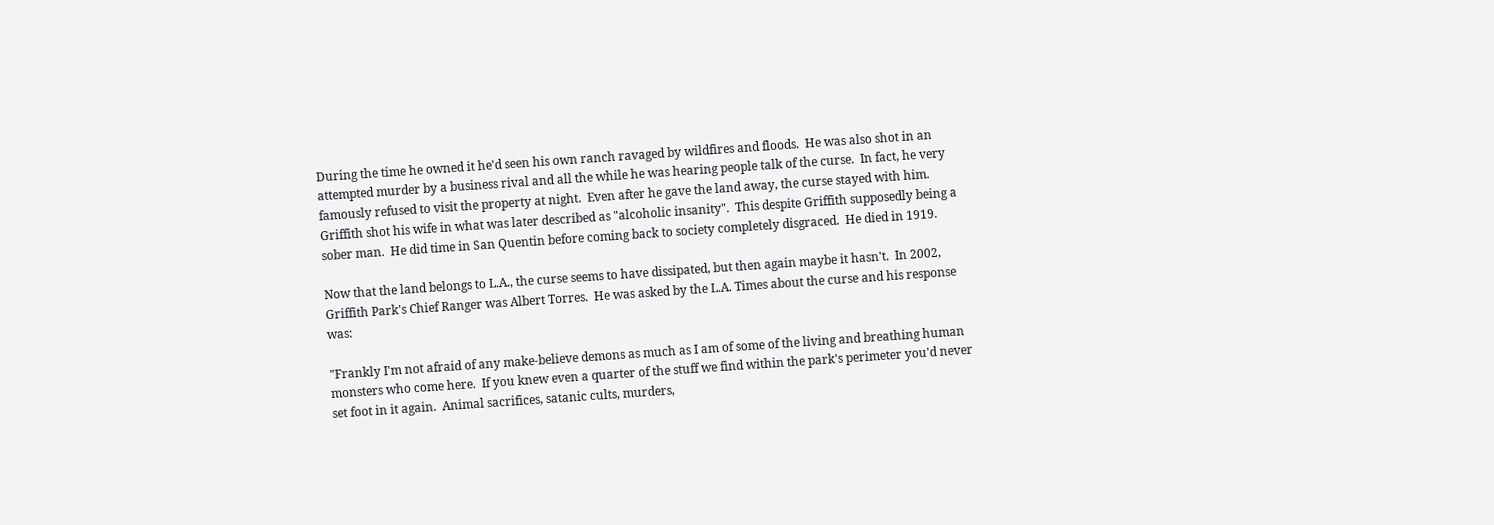During the time he owned it he'd seen his own ranch ravaged by wildfires and floods.  He was also shot in an attempted murder by a business rival and all the while he was hearing people talk of the curse.  In fact, he very famously refused to visit the property at night.  Even after he gave the land away, the curse stayed with him.  Griffith shot his wife in what was later described as "alcoholic insanity".  This despite Griffith supposedly being a sober man.  He did time in San Quentin before coming back to society completely disgraced.  He died in 1919.

Now that the land belongs to L.A., the curse seems to have dissipated, but then again maybe it hasn't.  In 2002, Griffith Park's Chief Ranger was Albert Torres.  He was asked by the L.A. Times about the curse and his response was:

"Frankly I'm not afraid of any make-believe demons as much as I am of some of the living and breathing human monsters who come here.  If you knew even a quarter of the stuff we find within the park's perimeter you'd never set foot in it again.  Animal sacrifices, satanic cults, murders,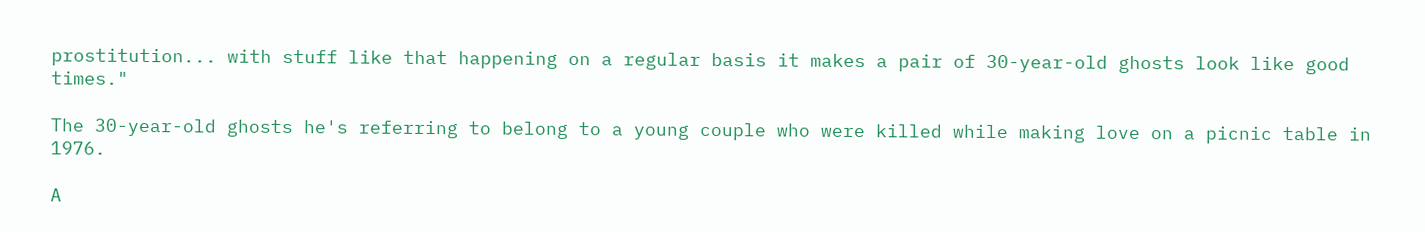prostitution... with stuff like that happening on a regular basis it makes a pair of 30-year-old ghosts look like good times."

The 30-year-old ghosts he's referring to belong to a young couple who were killed while making love on a picnic table in 1976.

A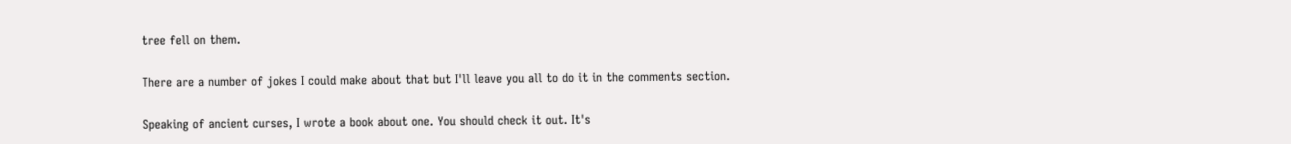tree fell on them.

There are a number of jokes I could make about that but I'll leave you all to do it in the comments section.

Speaking of ancient curses, I wrote a book about one. You should check it out. It's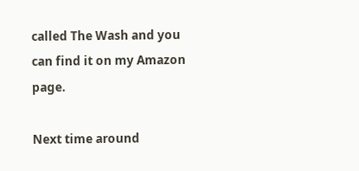called The Wash and you can find it on my Amazon page.

Next time around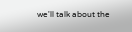we'll talk about the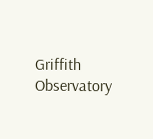Griffith Observatory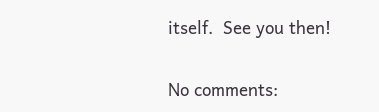itself.  See you then!

No comments: